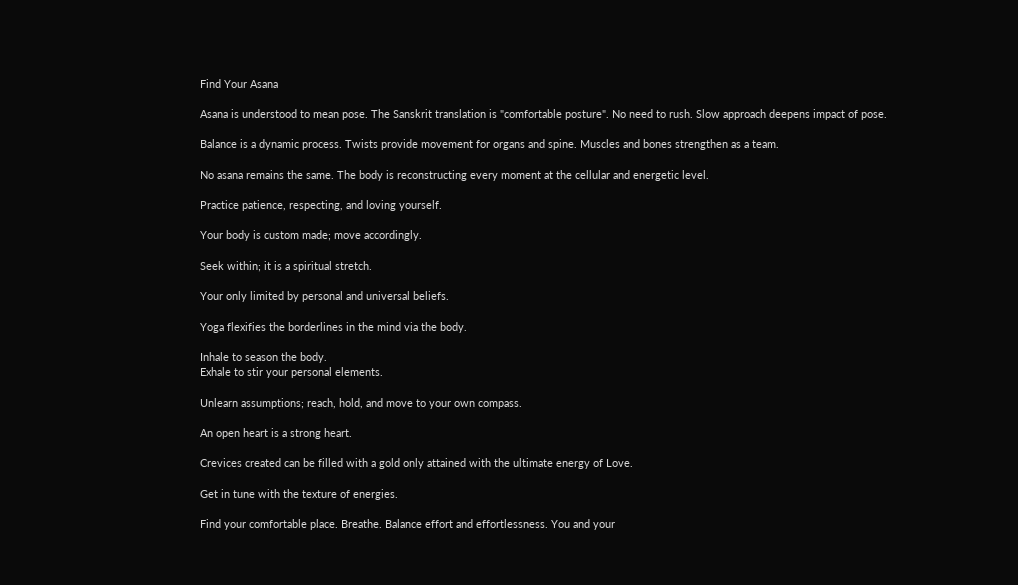Find Your Asana

Asana is understood to mean pose. The Sanskrit translation is "comfortable posture". No need to rush. Slow approach deepens impact of pose.

Balance is a dynamic process. Twists provide movement for organs and spine. Muscles and bones strengthen as a team.

No asana remains the same. The body is reconstructing every moment at the cellular and energetic level.

Practice patience, respecting, and loving yourself.

Your body is custom made; move accordingly.

Seek within; it is a spiritual stretch.

Your only limited by personal and universal beliefs.

Yoga flexifies the borderlines in the mind via the body.

Inhale to season the body.
Exhale to stir your personal elements.

Unlearn assumptions; reach, hold, and move to your own compass.

An open heart is a strong heart.

Crevices created can be filled with a gold only attained with the ultimate energy of Love.

Get in tune with the texture of energies.

Find your comfortable place. Breathe. Balance effort and effortlessness. You and your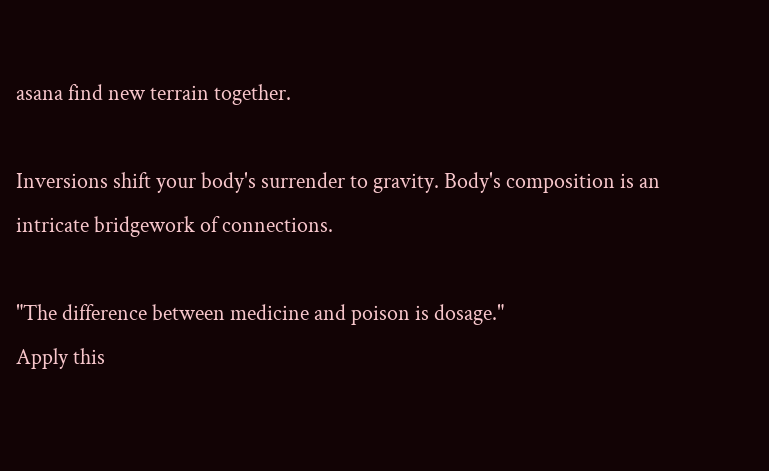asana find new terrain together.

Inversions shift your body's surrender to gravity. Body's composition is an intricate bridgework of connections.

"The difference between medicine and poison is dosage."
Apply this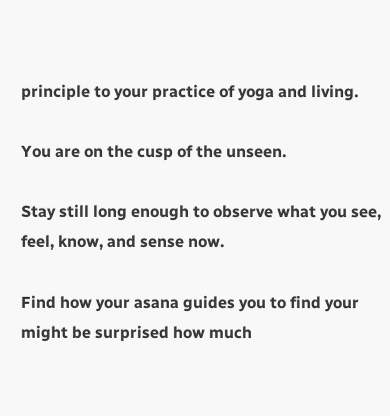principle to your practice of yoga and living.

You are on the cusp of the unseen.

Stay still long enough to observe what you see, feel, know, and sense now.

Find how your asana guides you to find your might be surprised how much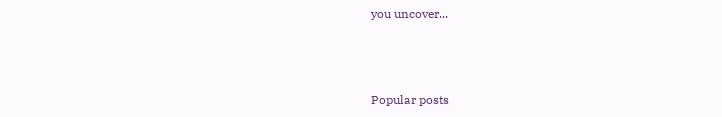you uncover...



Popular posts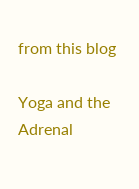from this blog

Yoga and the Adrenal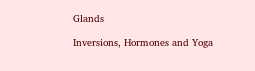Glands

Inversions, Hormones and Yoga